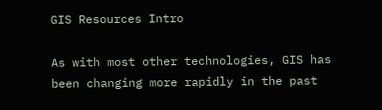GIS Resources Intro

As with most other technologies, GIS has been changing more rapidly in the past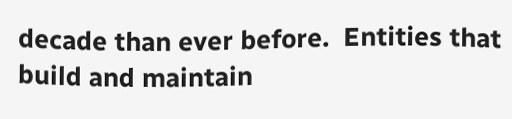decade than ever before.  Entities that build and maintain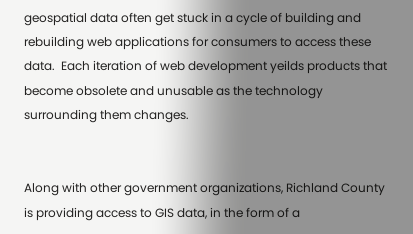geospatial data often get stuck in a cycle of building and rebuilding web applications for consumers to access these data.  Each iteration of web development yeilds products that become obsolete and unusable as the technology surrounding them changes.


Along with other government organizations, Richland County is providing access to GIS data, in the form of a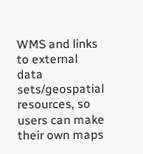WMS and links to external data sets/geospatial resources, so users can make their own maps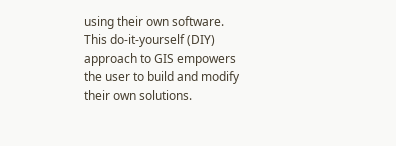using their own software. This do-it-yourself (DIY) approach to GIS empowers the user to build and modify their own solutions.